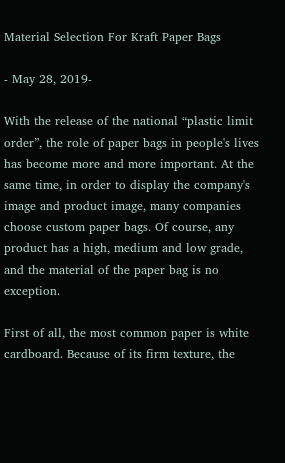Material Selection For Kraft Paper Bags

- May 28, 2019-

With the release of the national “plastic limit order”, the role of paper bags in people's lives has become more and more important. At the same time, in order to display the company's image and product image, many companies choose custom paper bags. Of course, any product has a high, medium and low grade, and the material of the paper bag is no exception.

First of all, the most common paper is white cardboard. Because of its firm texture, the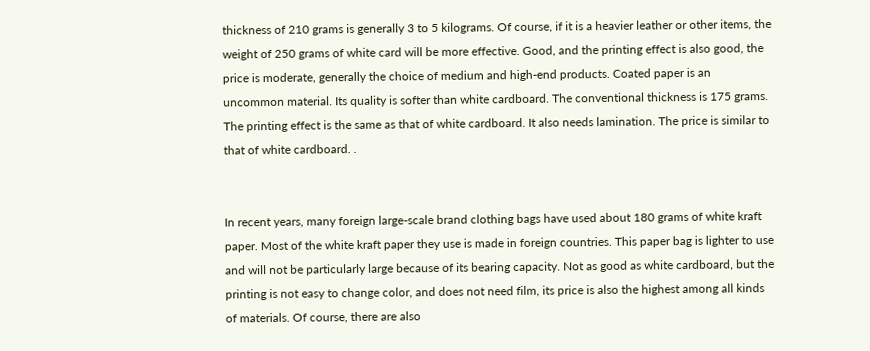thickness of 210 grams is generally 3 to 5 kilograms. Of course, if it is a heavier leather or other items, the weight of 250 grams of white card will be more effective. Good, and the printing effect is also good, the price is moderate, generally the choice of medium and high-end products. Coated paper is an uncommon material. Its quality is softer than white cardboard. The conventional thickness is 175 grams. The printing effect is the same as that of white cardboard. It also needs lamination. The price is similar to that of white cardboard. .


In recent years, many foreign large-scale brand clothing bags have used about 180 grams of white kraft paper. Most of the white kraft paper they use is made in foreign countries. This paper bag is lighter to use and will not be particularly large because of its bearing capacity. Not as good as white cardboard, but the printing is not easy to change color, and does not need film, its price is also the highest among all kinds of materials. Of course, there are also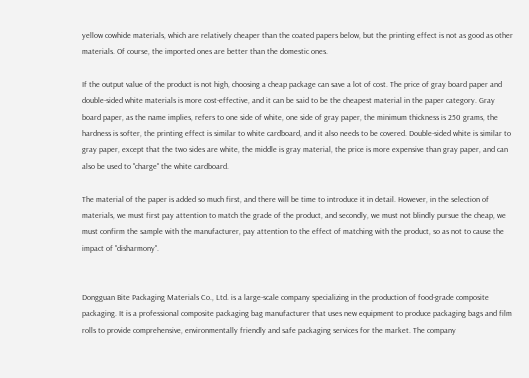yellow cowhide materials, which are relatively cheaper than the coated papers below, but the printing effect is not as good as other materials. Of course, the imported ones are better than the domestic ones.

If the output value of the product is not high, choosing a cheap package can save a lot of cost. The price of gray board paper and double-sided white materials is more cost-effective, and it can be said to be the cheapest material in the paper category. Gray board paper, as the name implies, refers to one side of white, one side of gray paper, the minimum thickness is 250 grams, the hardness is softer, the printing effect is similar to white cardboard, and it also needs to be covered. Double-sided white is similar to gray paper, except that the two sides are white, the middle is gray material, the price is more expensive than gray paper, and can also be used to "charge" the white cardboard.

The material of the paper is added so much first, and there will be time to introduce it in detail. However, in the selection of materials, we must first pay attention to match the grade of the product, and secondly, we must not blindly pursue the cheap, we must confirm the sample with the manufacturer, pay attention to the effect of matching with the product, so as not to cause the impact of "disharmony".


Dongguan Bite Packaging Materials Co., Ltd. is a large-scale company specializing in the production of food-grade composite packaging. It is a professional composite packaging bag manufacturer that uses new equipment to produce packaging bags and film rolls to provide comprehensive, environmentally friendly and safe packaging services for the market. The company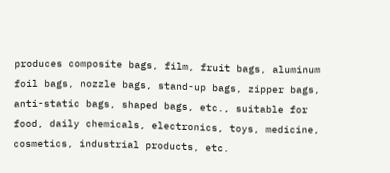produces composite bags, film, fruit bags, aluminum foil bags, nozzle bags, stand-up bags, zipper bags, anti-static bags, shaped bags, etc., suitable for food, daily chemicals, electronics, toys, medicine, cosmetics, industrial products, etc.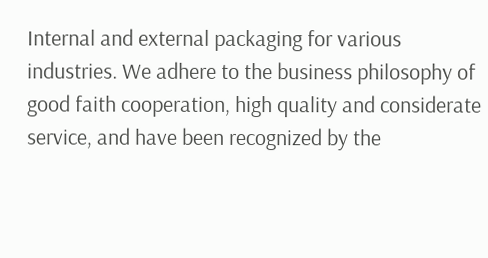Internal and external packaging for various industries. We adhere to the business philosophy of good faith cooperation, high quality and considerate service, and have been recognized by the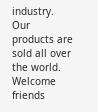industry. Our products are sold all over the world. Welcome friends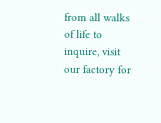from all walks of life to inquire, visit our factory for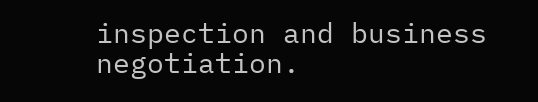inspection and business negotiation.